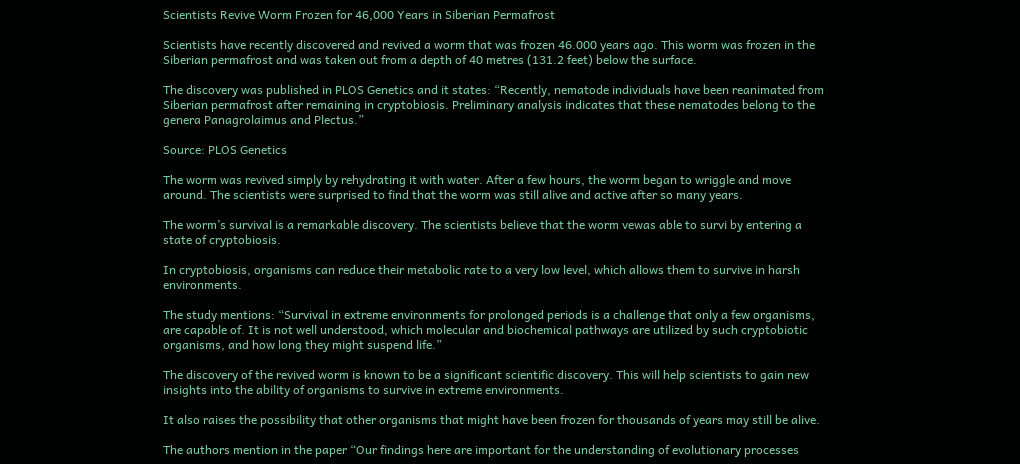Scientists Revive Worm Frozen for 46,000 Years in Siberian Permafrost

Scientists have recently discovered and revived a worm that was frozen 46.000 years ago. This worm was frozen in the Siberian permafrost and was taken out from a depth of 40 metres (131.2 feet) below the surface.

The discovery was published in PLOS Genetics and it states: “Recently, nematode individuals have been reanimated from Siberian permafrost after remaining in cryptobiosis. Preliminary analysis indicates that these nematodes belong to the genera Panagrolaimus and Plectus.”

Source: PLOS Genetics

The worm was revived simply by rehydrating it with water. After a few hours, the worm began to wriggle and move around. The scientists were surprised to find that the worm was still alive and active after so many years.

The worm’s survival is a remarkable discovery. The scientists believe that the worm vewas able to survi by entering a state of cryptobiosis.

In cryptobiosis, organisms can reduce their metabolic rate to a very low level, which allows them to survive in harsh environments.

The study mentions: “Survival in extreme environments for prolonged periods is a challenge that only a few organisms, are capable of. It is not well understood, which molecular and biochemical pathways are utilized by such cryptobiotic organisms, and how long they might suspend life.”

The discovery of the revived worm is known to be a significant scientific discovery. This will help scientists to gain new insights into the ability of organisms to survive in extreme environments.

It also raises the possibility that other organisms that might have been frozen for thousands of years may still be alive.

The authors mention in the paper “Our findings here are important for the understanding of evolutionary processes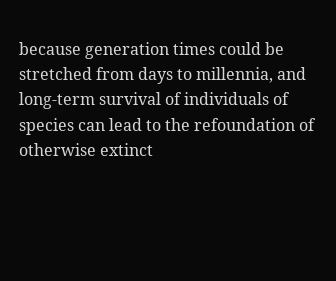because generation times could be stretched from days to millennia, and long-term survival of individuals of species can lead to the refoundation of otherwise extinct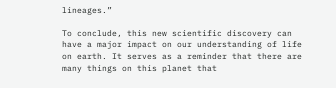lineages.”

To conclude, this new scientific discovery can have a major impact on our understanding of life on earth. It serves as a reminder that there are many things on this planet that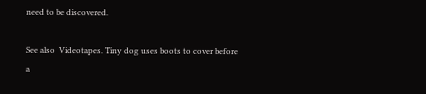need to be discovered.

See also  Videotapes. Tiny dog uses boots to cover before a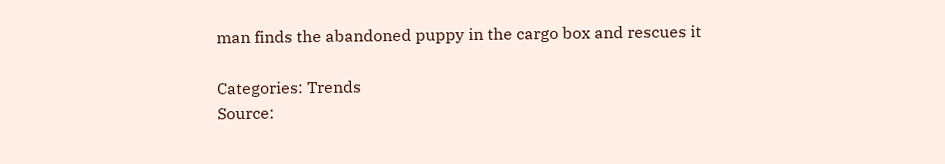man finds the abandoned puppy in the cargo box and rescues it

Categories: Trends
Source: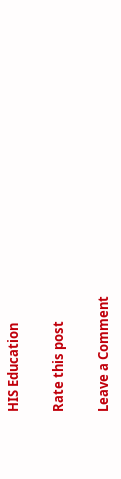HIS Education

Rate this post

Leave a Comment